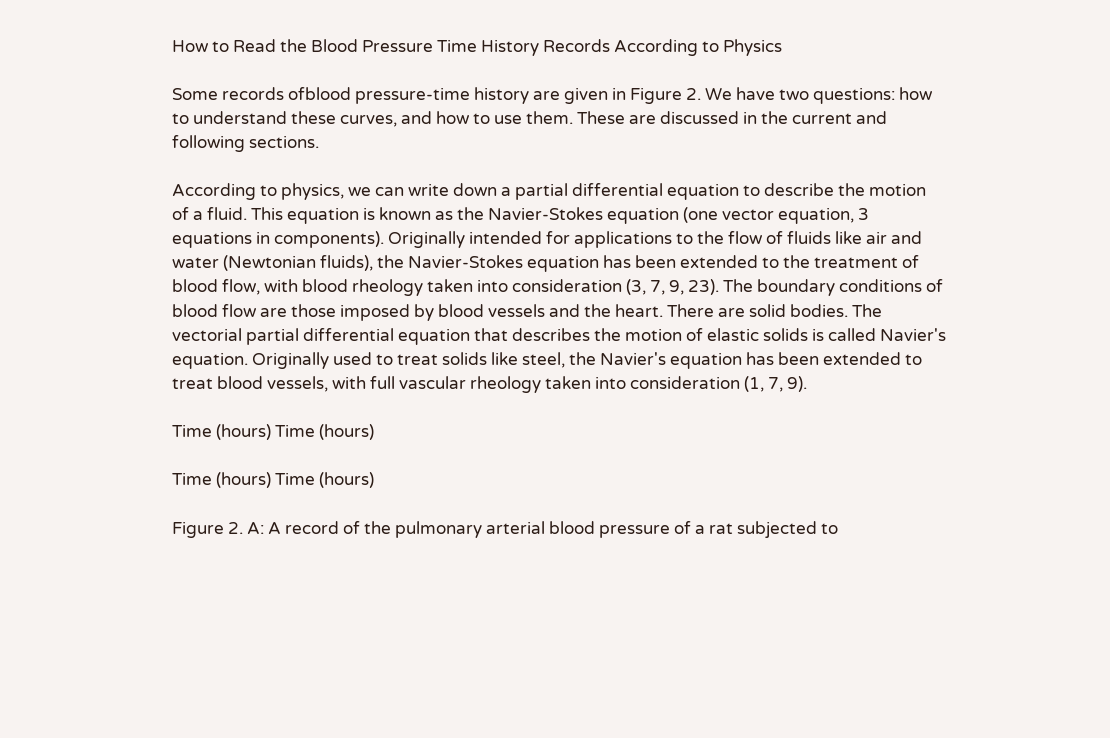How to Read the Blood Pressure Time History Records According to Physics

Some records ofblood pressure-time history are given in Figure 2. We have two questions: how to understand these curves, and how to use them. These are discussed in the current and following sections.

According to physics, we can write down a partial differential equation to describe the motion of a fluid. This equation is known as the Navier-Stokes equation (one vector equation, 3 equations in components). Originally intended for applications to the flow of fluids like air and water (Newtonian fluids), the Navier-Stokes equation has been extended to the treatment of blood flow, with blood rheology taken into consideration (3, 7, 9, 23). The boundary conditions of blood flow are those imposed by blood vessels and the heart. There are solid bodies. The vectorial partial differential equation that describes the motion of elastic solids is called Navier's equation. Originally used to treat solids like steel, the Navier's equation has been extended to treat blood vessels, with full vascular rheology taken into consideration (1, 7, 9).

Time (hours) Time (hours)

Time (hours) Time (hours)

Figure 2. A: A record of the pulmonary arterial blood pressure of a rat subjected to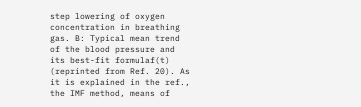step lowering of oxygen concentration in breathing gas. B: Typical mean trend of the blood pressure and its best-fit formulaf(t) (reprinted from Ref. 20). As it is explained in the ref., the IMF method, means of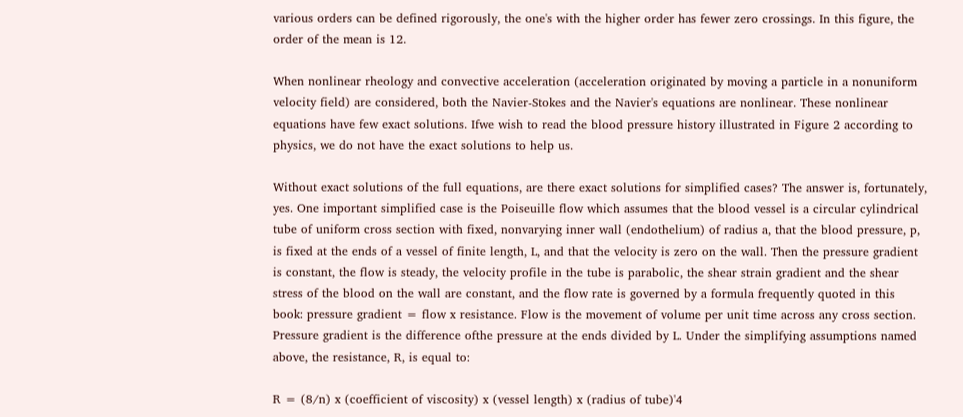various orders can be defined rigorously, the one's with the higher order has fewer zero crossings. In this figure, the order of the mean is 12.

When nonlinear rheology and convective acceleration (acceleration originated by moving a particle in a nonuniform velocity field) are considered, both the Navier-Stokes and the Navier's equations are nonlinear. These nonlinear equations have few exact solutions. Ifwe wish to read the blood pressure history illustrated in Figure 2 according to physics, we do not have the exact solutions to help us.

Without exact solutions of the full equations, are there exact solutions for simplified cases? The answer is, fortunately, yes. One important simplified case is the Poiseuille flow which assumes that the blood vessel is a circular cylindrical tube of uniform cross section with fixed, nonvarying inner wall (endothelium) of radius a, that the blood pressure, p, is fixed at the ends of a vessel of finite length, L, and that the velocity is zero on the wall. Then the pressure gradient is constant, the flow is steady, the velocity profile in the tube is parabolic, the shear strain gradient and the shear stress of the blood on the wall are constant, and the flow rate is governed by a formula frequently quoted in this book: pressure gradient = flow x resistance. Flow is the movement of volume per unit time across any cross section. Pressure gradient is the difference ofthe pressure at the ends divided by L. Under the simplifying assumptions named above, the resistance, R, is equal to:

R = (8/n) x (coefficient of viscosity) x (vessel length) x (radius of tube)'4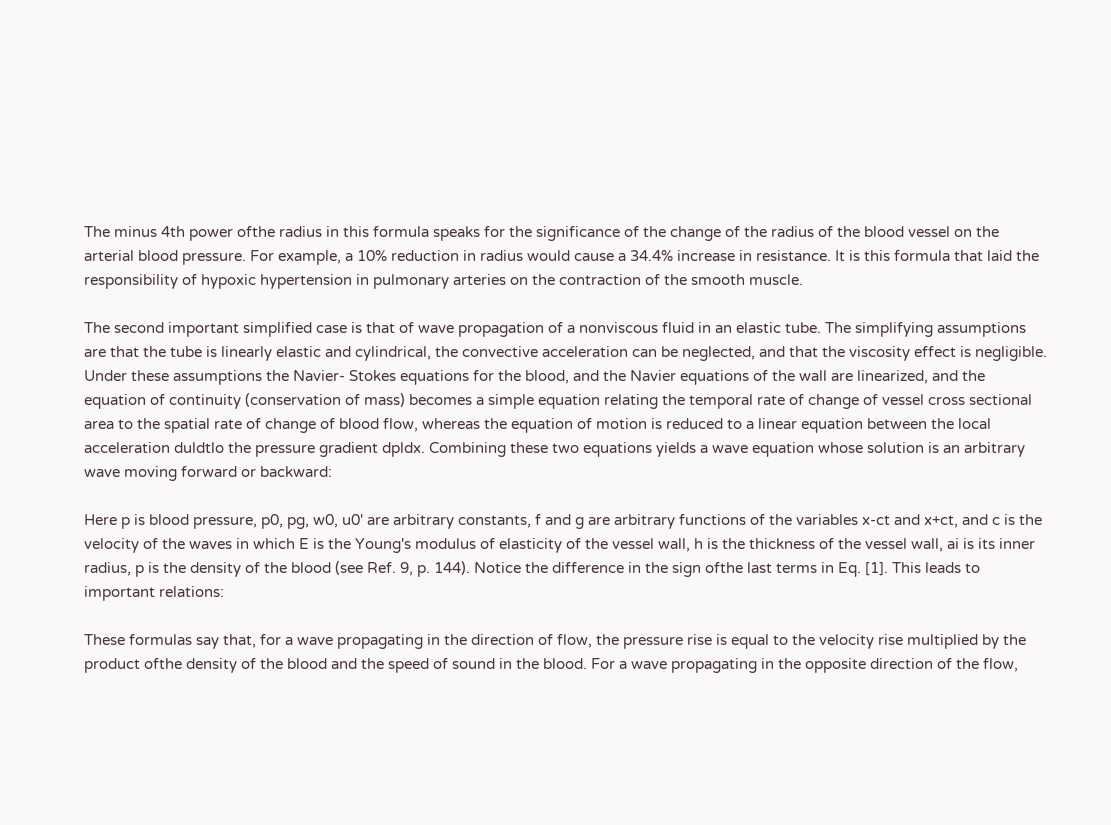The minus 4th power ofthe radius in this formula speaks for the significance of the change of the radius of the blood vessel on the arterial blood pressure. For example, a 10% reduction in radius would cause a 34.4% increase in resistance. It is this formula that laid the responsibility of hypoxic hypertension in pulmonary arteries on the contraction of the smooth muscle.

The second important simplified case is that of wave propagation of a nonviscous fluid in an elastic tube. The simplifying assumptions are that the tube is linearly elastic and cylindrical, the convective acceleration can be neglected, and that the viscosity effect is negligible. Under these assumptions the Navier- Stokes equations for the blood, and the Navier equations of the wall are linearized, and the equation of continuity (conservation of mass) becomes a simple equation relating the temporal rate of change of vessel cross sectional area to the spatial rate of change of blood flow, whereas the equation of motion is reduced to a linear equation between the local acceleration duldtlo the pressure gradient dpldx. Combining these two equations yields a wave equation whose solution is an arbitrary wave moving forward or backward:

Here p is blood pressure, p0, pg, w0, u0' are arbitrary constants, f and g are arbitrary functions of the variables x-ct and x+ct, and c is the velocity of the waves in which E is the Young's modulus of elasticity of the vessel wall, h is the thickness of the vessel wall, ai is its inner radius, p is the density of the blood (see Ref. 9, p. 144). Notice the difference in the sign ofthe last terms in Eq. [1]. This leads to important relations:

These formulas say that, for a wave propagating in the direction of flow, the pressure rise is equal to the velocity rise multiplied by the product ofthe density of the blood and the speed of sound in the blood. For a wave propagating in the opposite direction of the flow,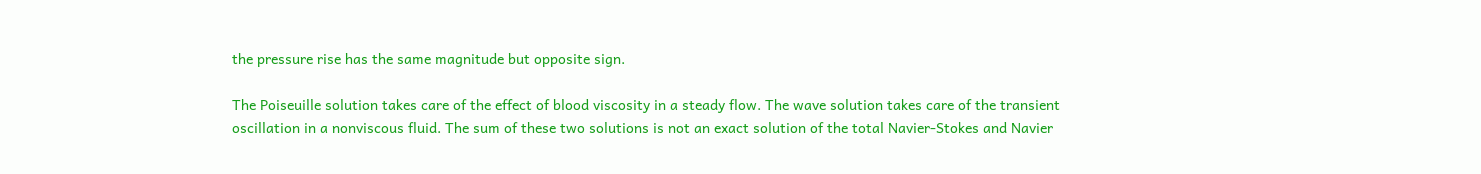the pressure rise has the same magnitude but opposite sign.

The Poiseuille solution takes care of the effect of blood viscosity in a steady flow. The wave solution takes care of the transient oscillation in a nonviscous fluid. The sum of these two solutions is not an exact solution of the total Navier-Stokes and Navier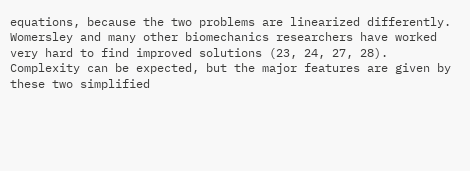equations, because the two problems are linearized differently. Womersley and many other biomechanics researchers have worked very hard to find improved solutions (23, 24, 27, 28). Complexity can be expected, but the major features are given by these two simplified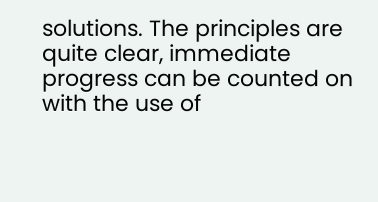solutions. The principles are quite clear, immediate progress can be counted on with the use of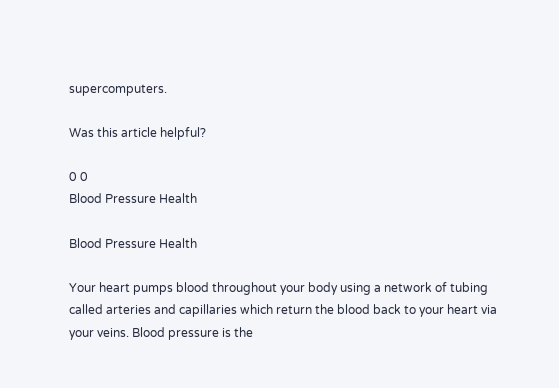supercomputers.

Was this article helpful?

0 0
Blood Pressure Health

Blood Pressure Health

Your heart pumps blood throughout your body using a network of tubing called arteries and capillaries which return the blood back to your heart via your veins. Blood pressure is the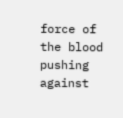force of the blood pushing against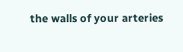the walls of your arteries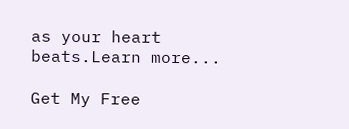as your heart beats.Learn more...

Get My Free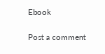Ebook

Post a comment